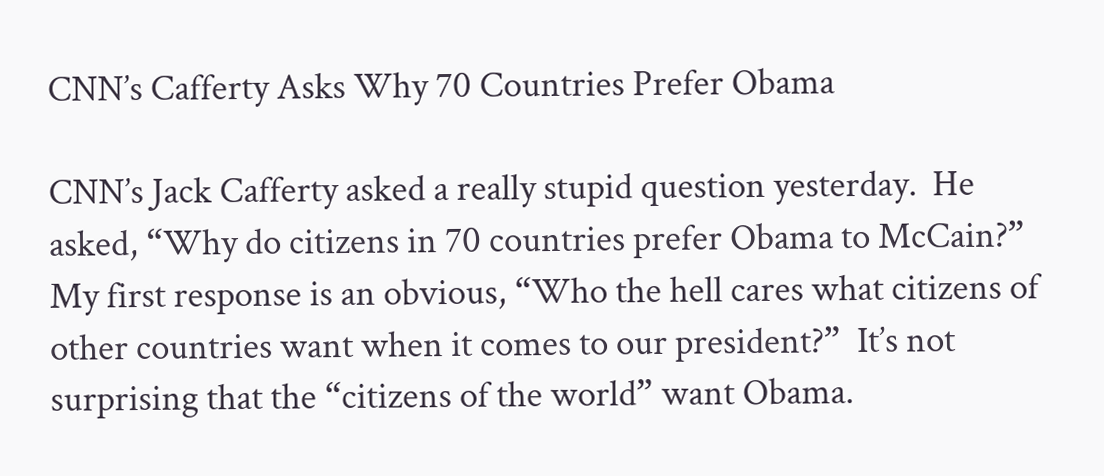CNN’s Cafferty Asks Why 70 Countries Prefer Obama

CNN’s Jack Cafferty asked a really stupid question yesterday.  He asked, “Why do citizens in 70 countries prefer Obama to McCain?”  My first response is an obvious, “Who the hell cares what citizens of other countries want when it comes to our president?”  It’s not surprising that the “citizens of the world” want Obama.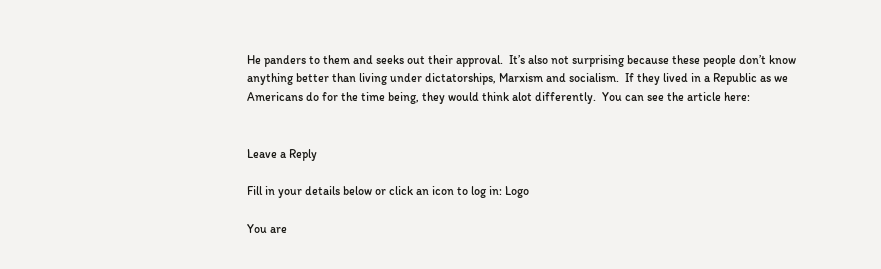He panders to them and seeks out their approval.  It’s also not surprising because these people don’t know anything better than living under dictatorships, Marxism and socialism.  If they lived in a Republic as we Americans do for the time being, they would think alot differently.  You can see the article here:


Leave a Reply

Fill in your details below or click an icon to log in: Logo

You are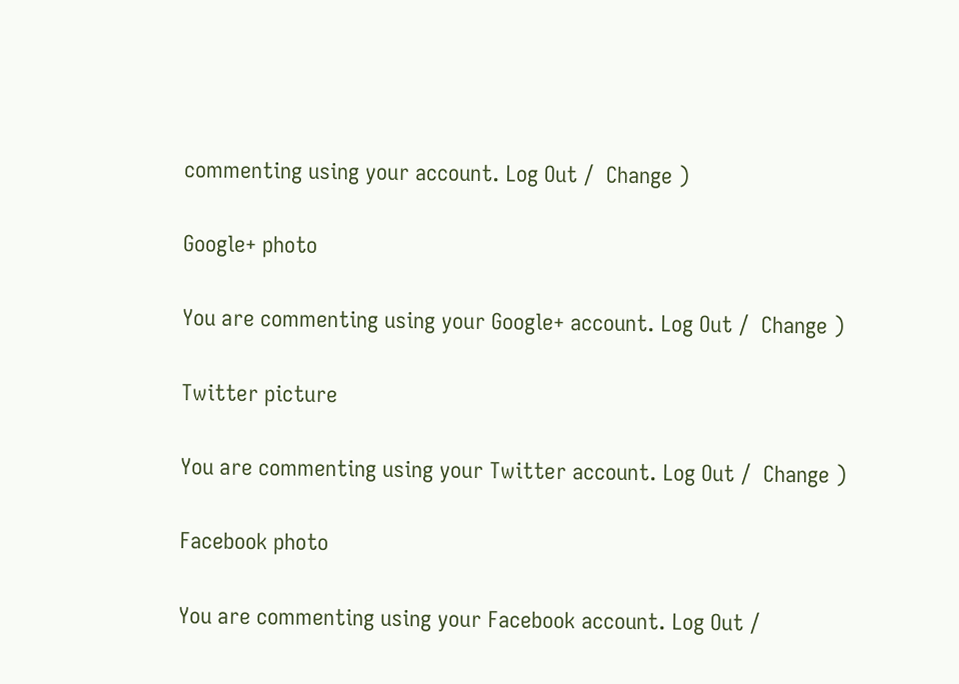commenting using your account. Log Out /  Change )

Google+ photo

You are commenting using your Google+ account. Log Out /  Change )

Twitter picture

You are commenting using your Twitter account. Log Out /  Change )

Facebook photo

You are commenting using your Facebook account. Log Out /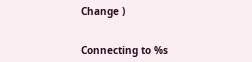Change )


Connecting to %s